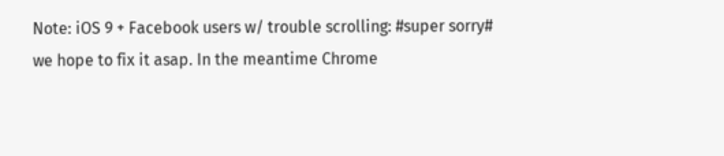Note: iOS 9 + Facebook users w/ trouble scrolling: #super sorry# we hope to fix it asap. In the meantime Chrome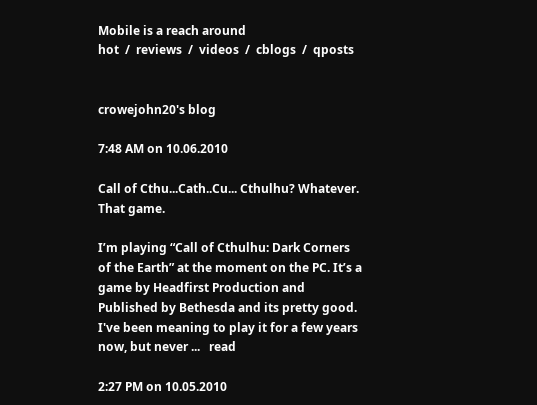Mobile is a reach around
hot  /  reviews  /  videos  /  cblogs  /  qposts


crowejohn20's blog

7:48 AM on 10.06.2010

Call of Cthu...Cath..Cu... Cthulhu? Whatever. That game.

I’m playing “Call of Cthulhu: Dark Corners of the Earth” at the moment on the PC. It’s a game by Headfirst Production and Published by Bethesda and its pretty good. I've been meaning to play it for a few years now, but never ...   read

2:27 PM on 10.05.2010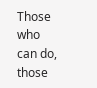Those who can do, those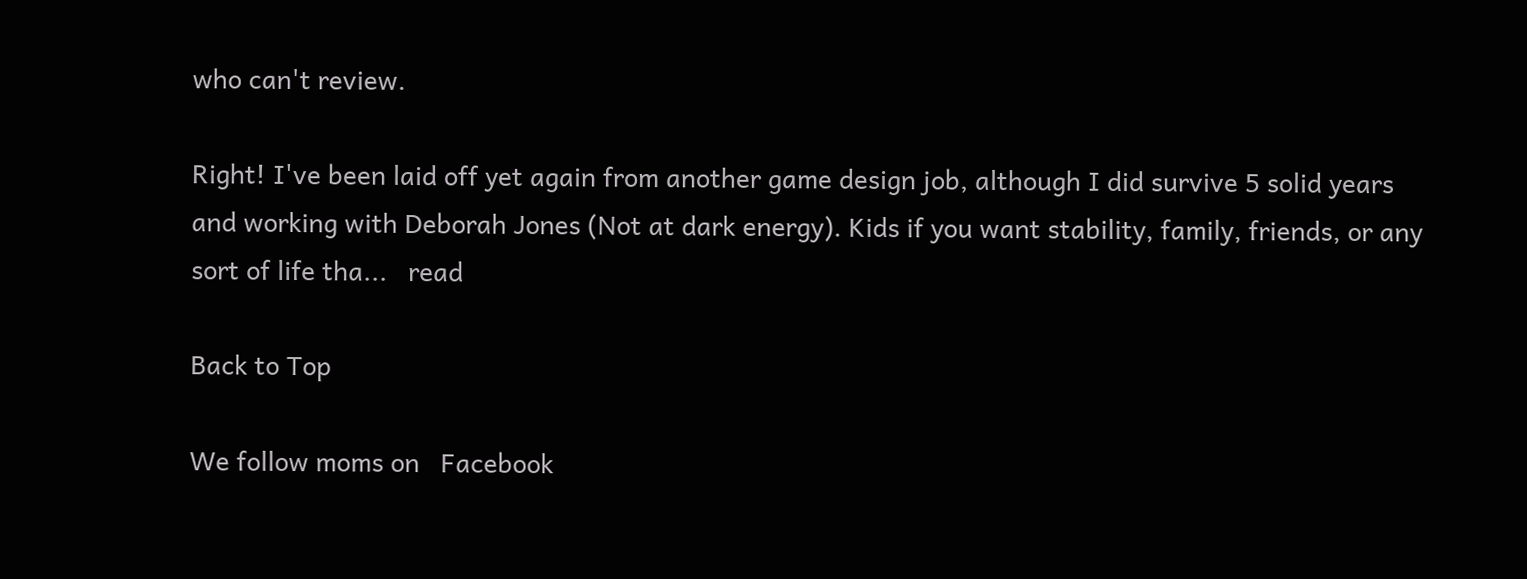who can't review.

Right! I've been laid off yet again from another game design job, although I did survive 5 solid years and working with Deborah Jones (Not at dark energy). Kids if you want stability, family, friends, or any sort of life tha...   read

Back to Top

We follow moms on   Facebook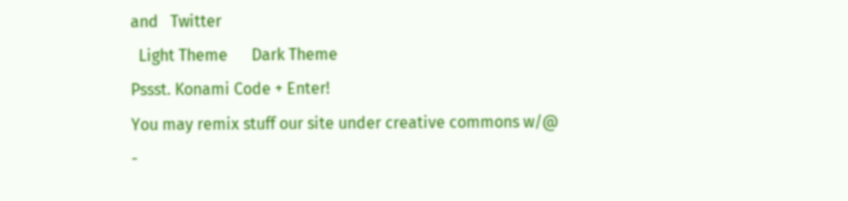and   Twitter
  Light Theme      Dark Theme
Pssst. Konami Code + Enter!
You may remix stuff our site under creative commons w/@
-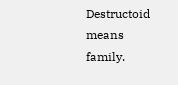Destructoid means family.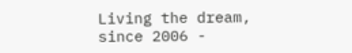Living the dream, since 2006 -